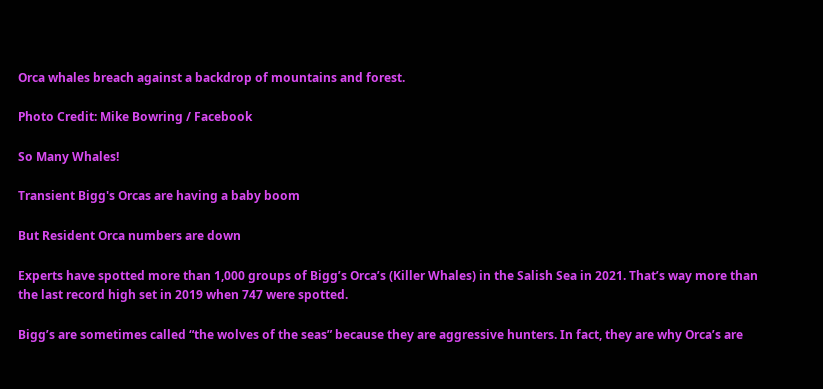Orca whales breach against a backdrop of mountains and forest.

Photo Credit: Mike Bowring / Facebook

So Many Whales!

Transient Bigg's Orcas are having a baby boom

But Resident Orca numbers are down

Experts have spotted more than 1,000 groups of Bigg’s Orca’s (Killer Whales) in the Salish Sea in 2021. That’s way more than the last record high set in 2019 when 747 were spotted.

Bigg’s are sometimes called “the wolves of the seas” because they are aggressive hunters. In fact, they are why Orca’s are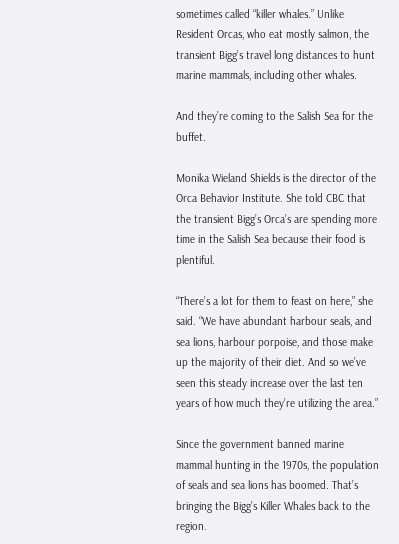sometimes called “killer whales.” Unlike Resident Orcas, who eat mostly salmon, the transient Bigg’s travel long distances to hunt marine mammals, including other whales.

And they’re coming to the Salish Sea for the buffet.

Monika Wieland Shields is the director of the Orca Behavior Institute. She told CBC that the transient Bigg’s Orca’s are spending more time in the Salish Sea because their food is plentiful.

“There’s a lot for them to feast on here,” she said. “We have abundant harbour seals, and sea lions, harbour porpoise, and those make up the majority of their diet. And so we’ve seen this steady increase over the last ten years of how much they’re utilizing the area.”

Since the government banned marine mammal hunting in the 1970s, the population of seals and sea lions has boomed. That’s bringing the Bigg’s Killer Whales back to the region.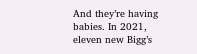And they’re having babies. In 2021, eleven new Bigg’s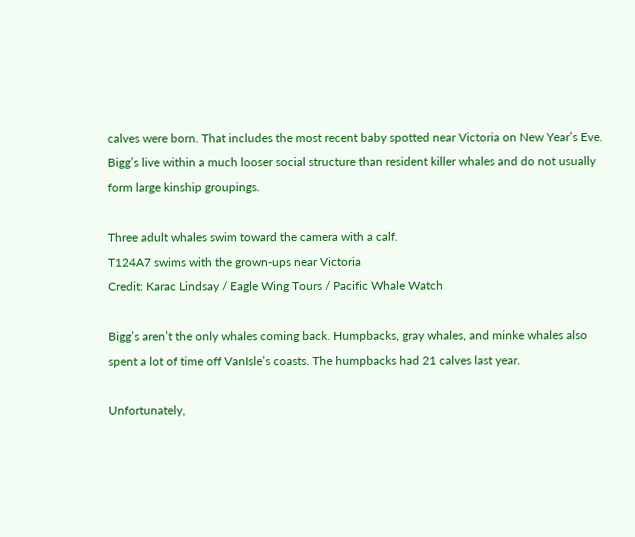calves were born. That includes the most recent baby spotted near Victoria on New Year’s Eve. Bigg’s live within a much looser social structure than resident killer whales and do not usually form large kinship groupings.

Three adult whales swim toward the camera with a calf.
T124A7 swims with the grown-ups near Victoria
Credit: Karac Lindsay / Eagle Wing Tours / Pacific Whale Watch

Bigg’s aren’t the only whales coming back. Humpbacks, gray whales, and minke whales also spent a lot of time off VanIsle’s coasts. The humpbacks had 21 calves last year.

Unfortunately,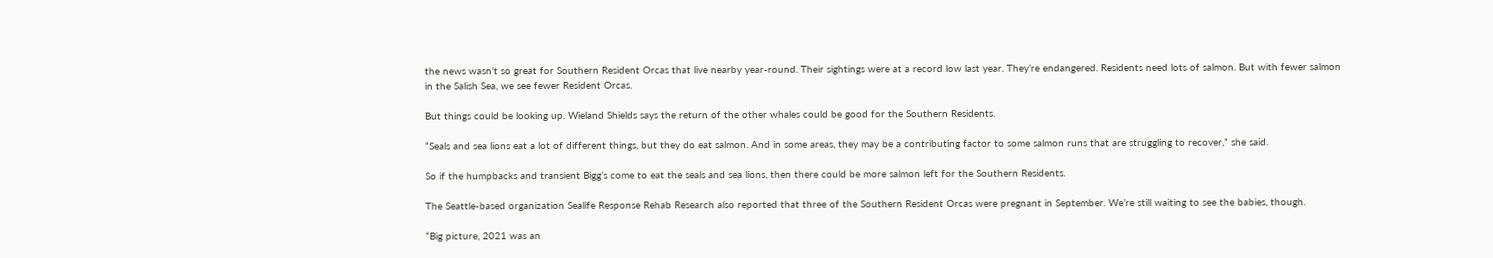the news wasn’t so great for Southern Resident Orcas that live nearby year-round. Their sightings were at a record low last year. They’re endangered. Residents need lots of salmon. But with fewer salmon in the Salish Sea, we see fewer Resident Orcas.

But things could be looking up. Wieland Shields says the return of the other whales could be good for the Southern Residents.

“Seals and sea lions eat a lot of different things, but they do eat salmon. And in some areas, they may be a contributing factor to some salmon runs that are struggling to recover,” she said.

So if the humpbacks and transient Bigg’s come to eat the seals and sea lions, then there could be more salmon left for the Southern Residents.

The Seattle-based organization Sealife Response Rehab Research also reported that three of the Southern Resident Orcas were pregnant in September. We’re still waiting to see the babies, though.

“Big picture, 2021 was an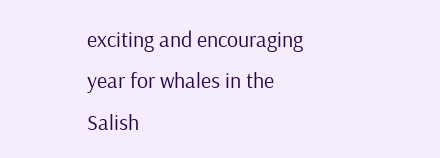exciting and encouraging year for whales in the Salish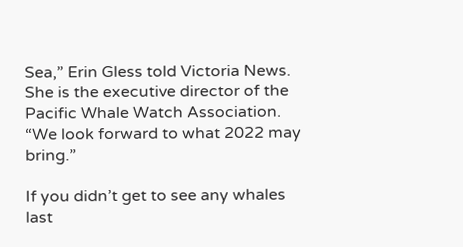Sea,” Erin Gless told Victoria News. She is the executive director of the Pacific Whale Watch Association. “We look forward to what 2022 may bring.”

If you didn’t get to see any whales last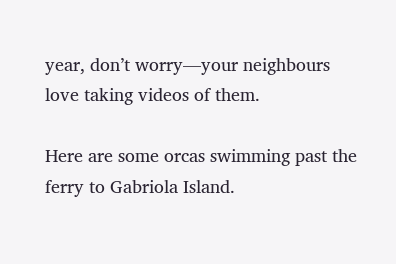year, don’t worry—your neighbours love taking videos of them.

Here are some orcas swimming past the ferry to Gabriola Island.